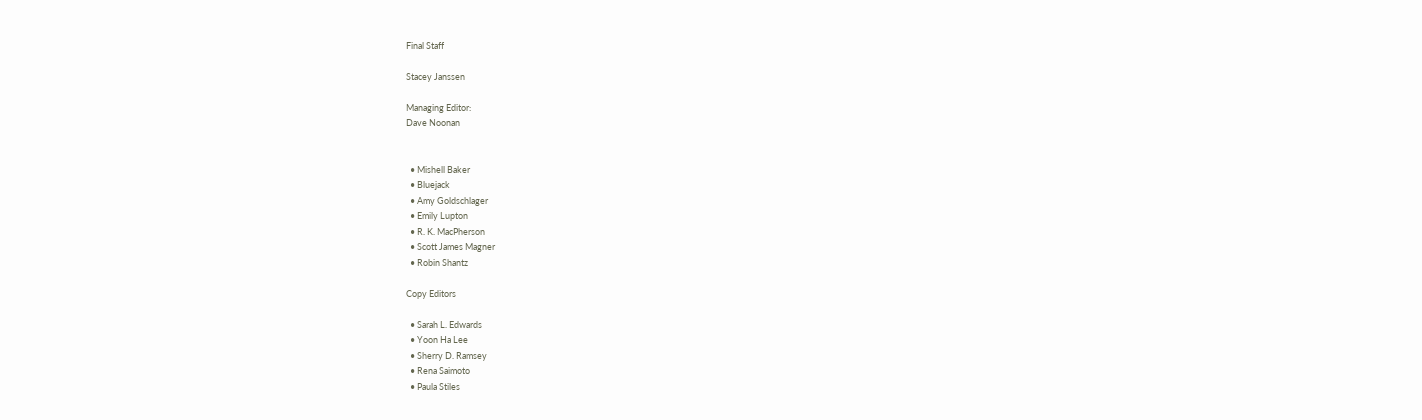Final Staff

Stacey Janssen

Managing Editor:
Dave Noonan


  • Mishell Baker
  • Bluejack
  • Amy Goldschlager
  • Emily Lupton
  • R. K. MacPherson
  • Scott James Magner
  • Robin Shantz

Copy Editors

  • Sarah L. Edwards
  • Yoon Ha Lee
  • Sherry D. Ramsey
  • Rena Saimoto
  • Paula Stiles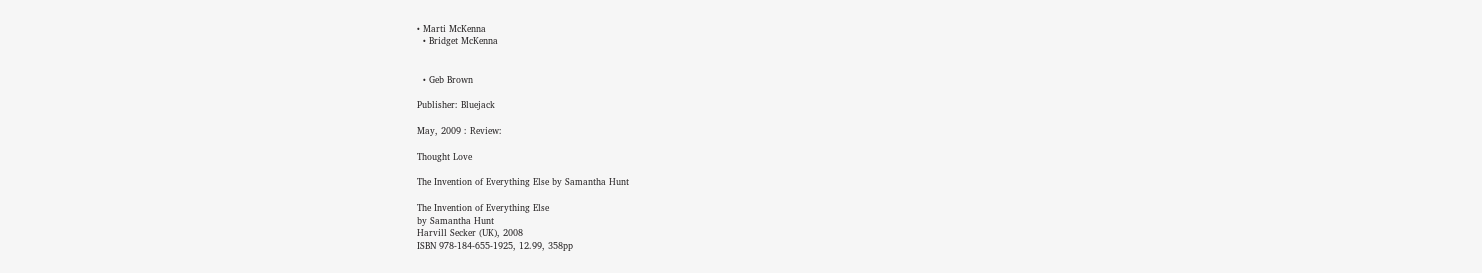• Marti McKenna
  • Bridget McKenna


  • Geb Brown

Publisher: Bluejack

May, 2009 : Review:

Thought Love

The Invention of Everything Else by Samantha Hunt

The Invention of Everything Else
by Samantha Hunt
Harvill Secker (UK), 2008
ISBN 978-184-655-1925, 12.99, 358pp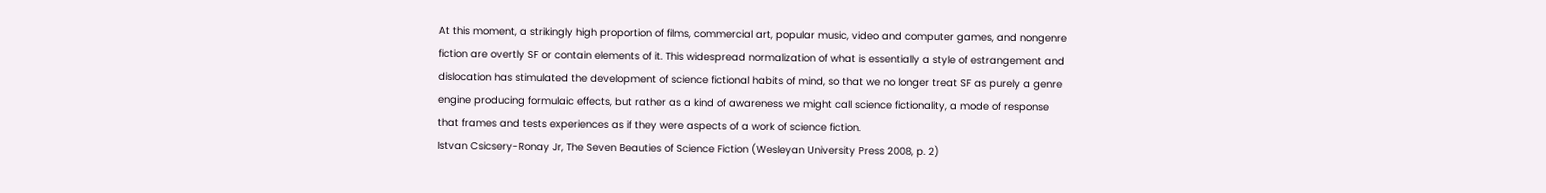At this moment, a strikingly high proportion of films, commercial art, popular music, video and computer games, and nongenre fiction are overtly SF or contain elements of it. This widespread normalization of what is essentially a style of estrangement and dislocation has stimulated the development of science fictional habits of mind, so that we no longer treat SF as purely a genre engine producing formulaic effects, but rather as a kind of awareness we might call science fictionality, a mode of response that frames and tests experiences as if they were aspects of a work of science fiction.
Istvan Csicsery-Ronay Jr, The Seven Beauties of Science Fiction (Wesleyan University Press 2008, p. 2)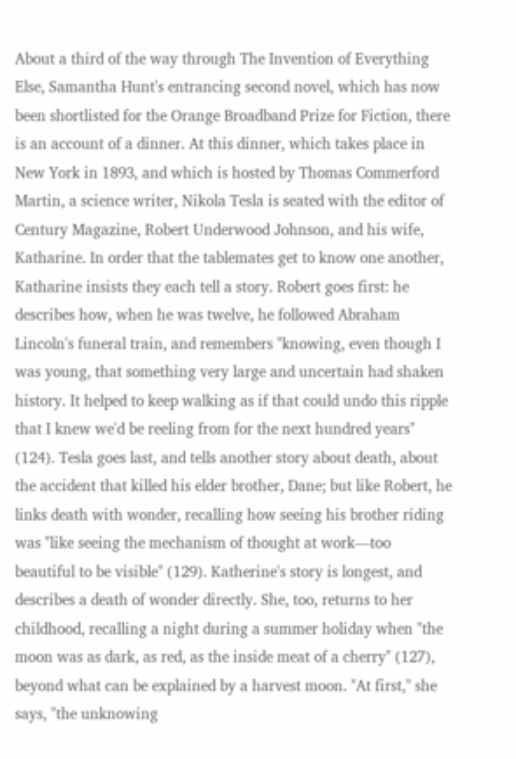About a third of the way through The Invention of Everything Else, Samantha Hunt's entrancing second novel, which has now been shortlisted for the Orange Broadband Prize for Fiction, there is an account of a dinner. At this dinner, which takes place in New York in 1893, and which is hosted by Thomas Commerford Martin, a science writer, Nikola Tesla is seated with the editor of Century Magazine, Robert Underwood Johnson, and his wife, Katharine. In order that the tablemates get to know one another, Katharine insists they each tell a story. Robert goes first: he describes how, when he was twelve, he followed Abraham Lincoln's funeral train, and remembers "knowing, even though I was young, that something very large and uncertain had shaken history. It helped to keep walking as if that could undo this ripple that I knew we'd be reeling from for the next hundred years" (124). Tesla goes last, and tells another story about death, about the accident that killed his elder brother, Dane; but like Robert, he links death with wonder, recalling how seeing his brother riding was "like seeing the mechanism of thought at work—too beautiful to be visible" (129). Katherine's story is longest, and describes a death of wonder directly. She, too, returns to her childhood, recalling a night during a summer holiday when "the moon was as dark, as red, as the inside meat of a cherry" (127), beyond what can be explained by a harvest moon. "At first," she says, "the unknowing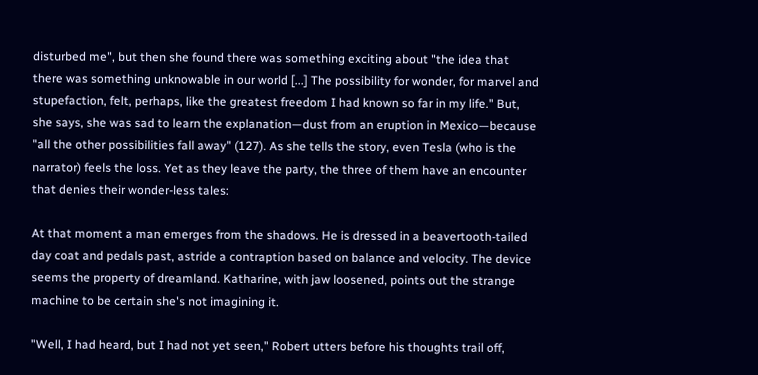disturbed me", but then she found there was something exciting about "the idea that there was something unknowable in our world [...] The possibility for wonder, for marvel and stupefaction, felt, perhaps, like the greatest freedom I had known so far in my life." But, she says, she was sad to learn the explanation—dust from an eruption in Mexico—because "all the other possibilities fall away" (127). As she tells the story, even Tesla (who is the narrator) feels the loss. Yet as they leave the party, the three of them have an encounter that denies their wonder-less tales:

At that moment a man emerges from the shadows. He is dressed in a beavertooth-tailed day coat and pedals past, astride a contraption based on balance and velocity. The device seems the property of dreamland. Katharine, with jaw loosened, points out the strange machine to be certain she's not imagining it.

"Well, I had heard, but I had not yet seen," Robert utters before his thoughts trail off,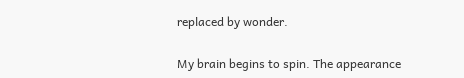replaced by wonder.

My brain begins to spin. The appearance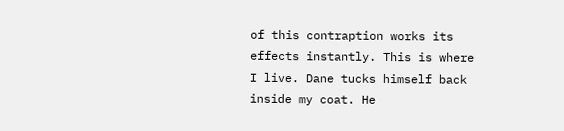of this contraption works its effects instantly. This is where I live. Dane tucks himself back inside my coat. He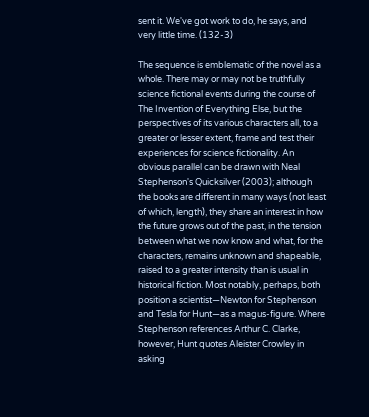sent it. We've got work to do, he says, and very little time. (132-3)

The sequence is emblematic of the novel as a whole. There may or may not be truthfully science fictional events during the course of The Invention of Everything Else, but the perspectives of its various characters all, to a greater or lesser extent, frame and test their experiences for science fictionality. An obvious parallel can be drawn with Neal Stephenson's Quicksilver (2003); although the books are different in many ways (not least of which, length), they share an interest in how the future grows out of the past, in the tension between what we now know and what, for the characters, remains unknown and shapeable, raised to a greater intensity than is usual in historical fiction. Most notably, perhaps, both position a scientist—Newton for Stephenson and Tesla for Hunt—as a magus-figure. Where Stephenson references Arthur C. Clarke, however, Hunt quotes Aleister Crowley in asking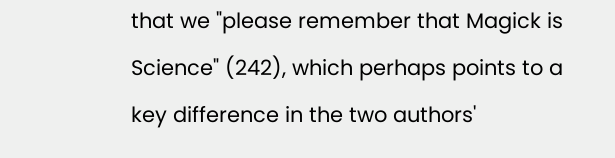that we "please remember that Magick is Science" (242), which perhaps points to a key difference in the two authors'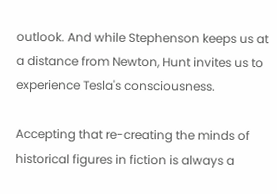outlook. And while Stephenson keeps us at a distance from Newton, Hunt invites us to experience Tesla's consciousness.

Accepting that re-creating the minds of historical figures in fiction is always a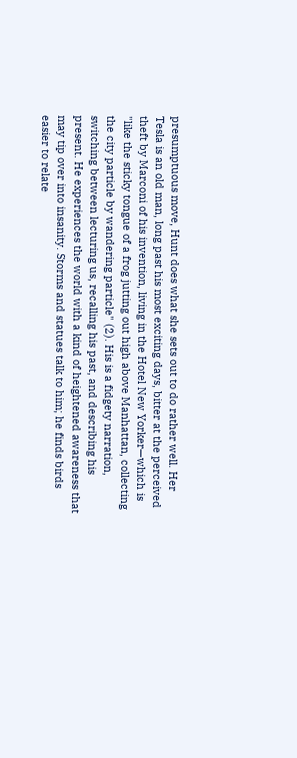presumptuous move, Hunt does what she sets out to do rather well. Her Tesla is an old man, long past his most exciting days, bitter at the perceived theft by Marconi of his invention, living in the Hotel New Yorker—which is "like the sticky tongue of a frog jutting out high above Manhattan, collecting the city particle by wandering particle" (2). His is a fidgety narration, switching between lecturing us, recalling his past, and describing his present. He experiences the world with a kind of heightened awareness that may tip over into insanity. Storms and statues talk to him; he finds birds easier to relate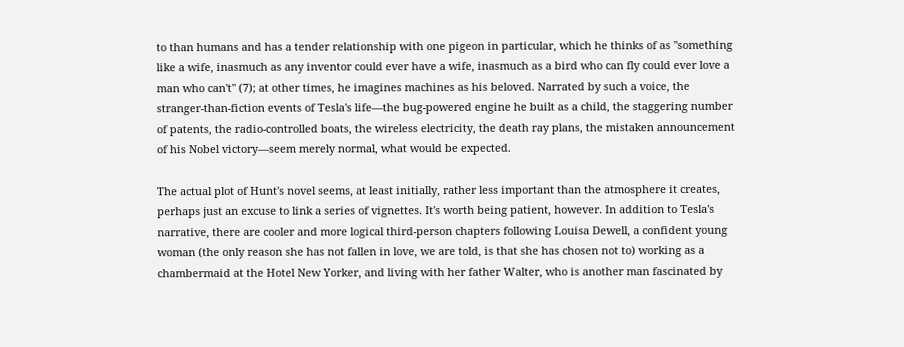to than humans and has a tender relationship with one pigeon in particular, which he thinks of as "something like a wife, inasmuch as any inventor could ever have a wife, inasmuch as a bird who can fly could ever love a man who can't" (7); at other times, he imagines machines as his beloved. Narrated by such a voice, the stranger-than-fiction events of Tesla's life—the bug-powered engine he built as a child, the staggering number of patents, the radio-controlled boats, the wireless electricity, the death ray plans, the mistaken announcement of his Nobel victory—seem merely normal, what would be expected.

The actual plot of Hunt's novel seems, at least initially, rather less important than the atmosphere it creates, perhaps just an excuse to link a series of vignettes. It's worth being patient, however. In addition to Tesla's narrative, there are cooler and more logical third-person chapters following Louisa Dewell, a confident young woman (the only reason she has not fallen in love, we are told, is that she has chosen not to) working as a chambermaid at the Hotel New Yorker, and living with her father Walter, who is another man fascinated by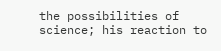the possibilities of science; his reaction to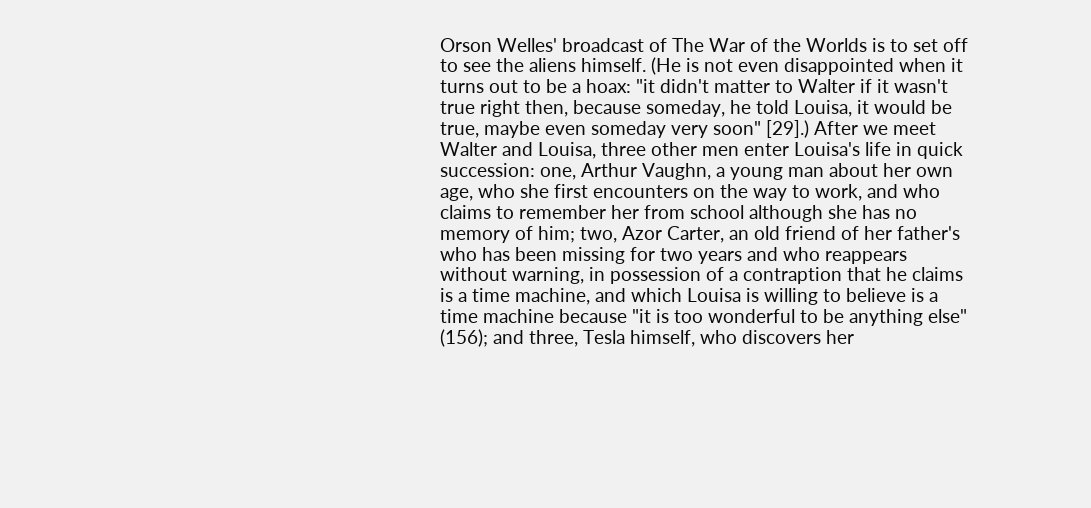Orson Welles' broadcast of The War of the Worlds is to set off to see the aliens himself. (He is not even disappointed when it turns out to be a hoax: "it didn't matter to Walter if it wasn't true right then, because someday, he told Louisa, it would be true, maybe even someday very soon" [29].) After we meet Walter and Louisa, three other men enter Louisa's life in quick succession: one, Arthur Vaughn, a young man about her own age, who she first encounters on the way to work, and who claims to remember her from school although she has no memory of him; two, Azor Carter, an old friend of her father's who has been missing for two years and who reappears without warning, in possession of a contraption that he claims is a time machine, and which Louisa is willing to believe is a time machine because "it is too wonderful to be anything else" (156); and three, Tesla himself, who discovers her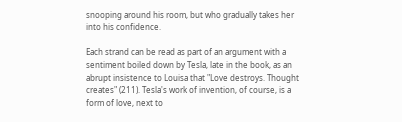snooping around his room, but who gradually takes her into his confidence.

Each strand can be read as part of an argument with a sentiment boiled down by Tesla, late in the book, as an abrupt insistence to Louisa that "Love destroys. Thought creates" (211). Tesla's work of invention, of course, is a form of love, next to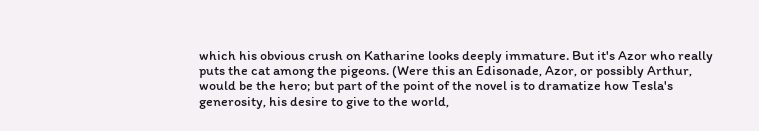which his obvious crush on Katharine looks deeply immature. But it's Azor who really puts the cat among the pigeons. (Were this an Edisonade, Azor, or possibly Arthur, would be the hero; but part of the point of the novel is to dramatize how Tesla's generosity, his desire to give to the world,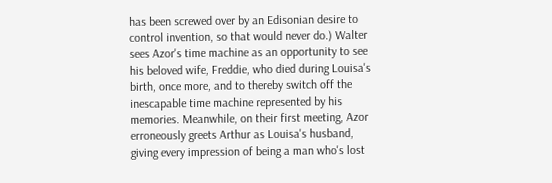has been screwed over by an Edisonian desire to control invention, so that would never do.) Walter sees Azor's time machine as an opportunity to see his beloved wife, Freddie, who died during Louisa's birth, once more, and to thereby switch off the inescapable time machine represented by his memories. Meanwhile, on their first meeting, Azor erroneously greets Arthur as Louisa's husband, giving every impression of being a man who's lost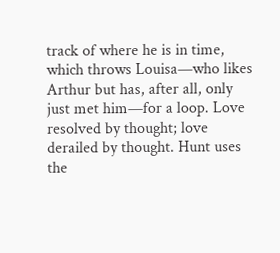track of where he is in time, which throws Louisa—who likes Arthur but has, after all, only just met him—for a loop. Love resolved by thought; love derailed by thought. Hunt uses the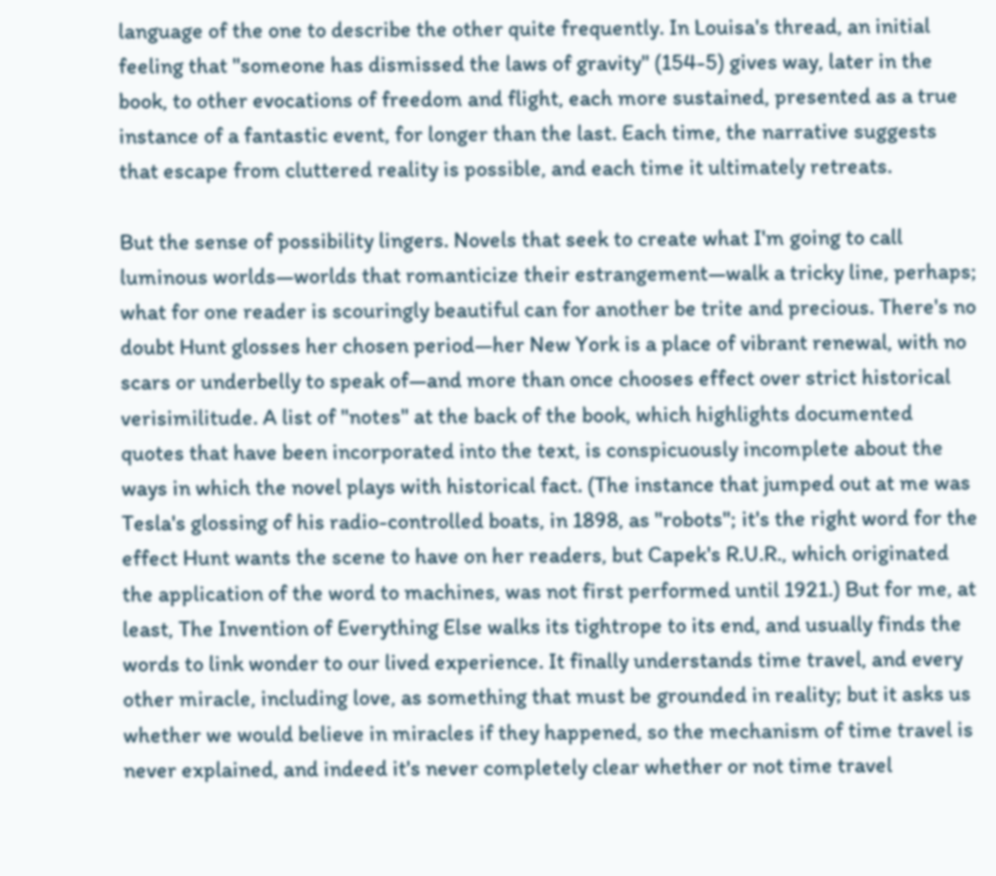language of the one to describe the other quite frequently. In Louisa's thread, an initial feeling that "someone has dismissed the laws of gravity" (154-5) gives way, later in the book, to other evocations of freedom and flight, each more sustained, presented as a true instance of a fantastic event, for longer than the last. Each time, the narrative suggests that escape from cluttered reality is possible, and each time it ultimately retreats.

But the sense of possibility lingers. Novels that seek to create what I'm going to call luminous worlds—worlds that romanticize their estrangement—walk a tricky line, perhaps; what for one reader is scouringly beautiful can for another be trite and precious. There's no doubt Hunt glosses her chosen period—her New York is a place of vibrant renewal, with no scars or underbelly to speak of—and more than once chooses effect over strict historical verisimilitude. A list of "notes" at the back of the book, which highlights documented quotes that have been incorporated into the text, is conspicuously incomplete about the ways in which the novel plays with historical fact. (The instance that jumped out at me was Tesla's glossing of his radio-controlled boats, in 1898, as "robots"; it's the right word for the effect Hunt wants the scene to have on her readers, but Capek's R.U.R., which originated the application of the word to machines, was not first performed until 1921.) But for me, at least, The Invention of Everything Else walks its tightrope to its end, and usually finds the words to link wonder to our lived experience. It finally understands time travel, and every other miracle, including love, as something that must be grounded in reality; but it asks us whether we would believe in miracles if they happened, so the mechanism of time travel is never explained, and indeed it's never completely clear whether or not time travel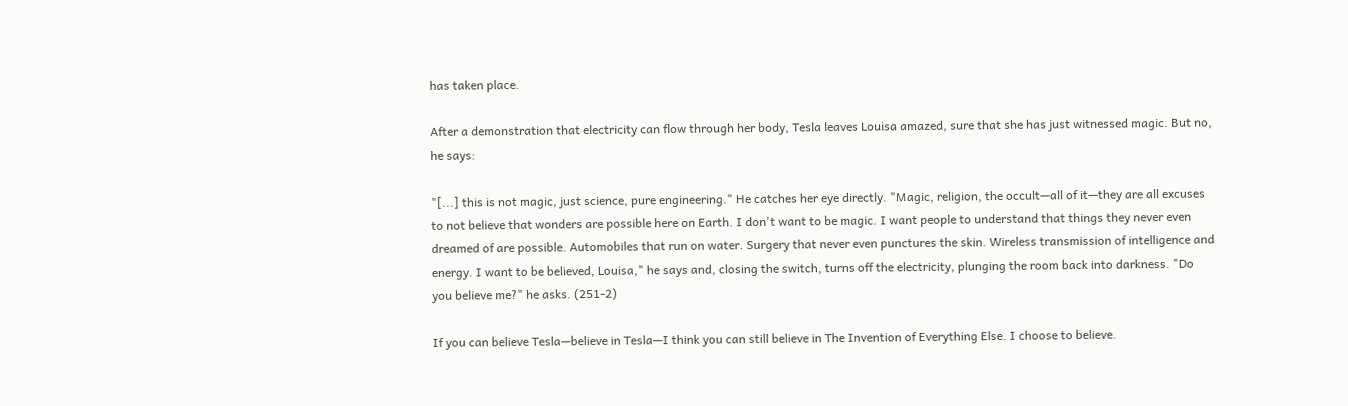has taken place.

After a demonstration that electricity can flow through her body, Tesla leaves Louisa amazed, sure that she has just witnessed magic. But no, he says:

"[...] this is not magic, just science, pure engineering." He catches her eye directly. "Magic, religion, the occult—all of it—they are all excuses to not believe that wonders are possible here on Earth. I don't want to be magic. I want people to understand that things they never even dreamed of are possible. Automobiles that run on water. Surgery that never even punctures the skin. Wireless transmission of intelligence and energy. I want to be believed, Louisa," he says and, closing the switch, turns off the electricity, plunging the room back into darkness. "Do you believe me?" he asks. (251-2)

If you can believe Tesla—believe in Tesla—I think you can still believe in The Invention of Everything Else. I choose to believe.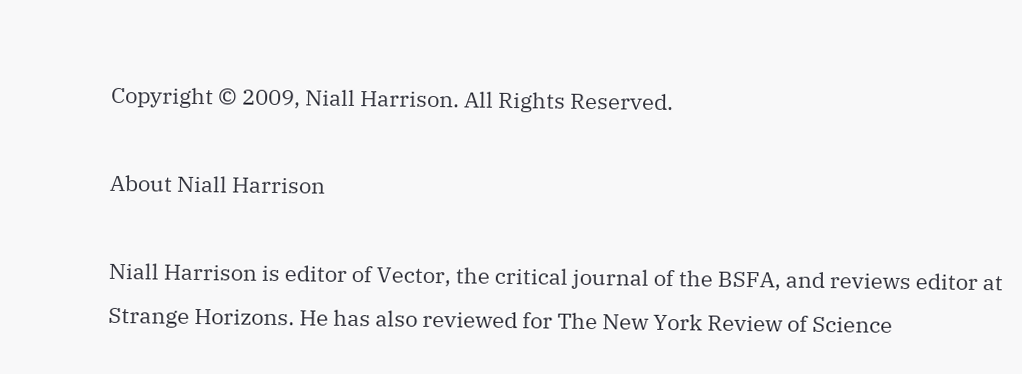Copyright © 2009, Niall Harrison. All Rights Reserved.

About Niall Harrison

Niall Harrison is editor of Vector, the critical journal of the BSFA, and reviews editor at Strange Horizons. He has also reviewed for The New York Review of Science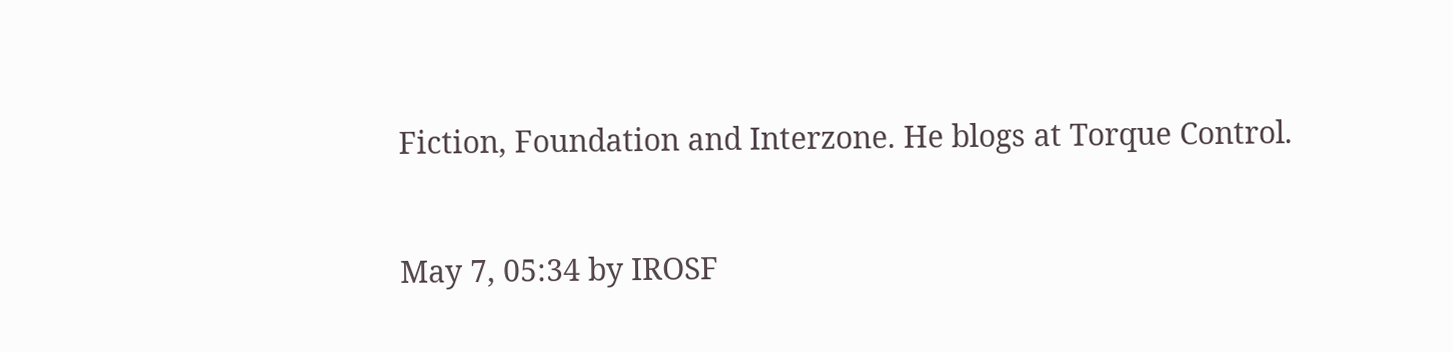Fiction, Foundation and Interzone. He blogs at Torque Control.


May 7, 05:34 by IROSF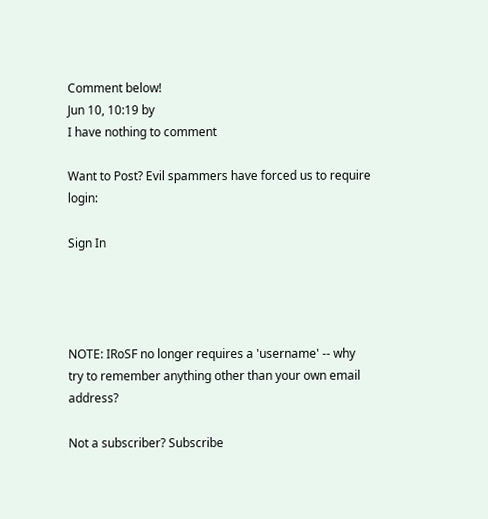Comment below!
Jun 10, 10:19 by
I have nothing to comment

Want to Post? Evil spammers have forced us to require login:

Sign In




NOTE: IRoSF no longer requires a 'username' -- why try to remember anything other than your own email address?

Not a subscriber? Subscribe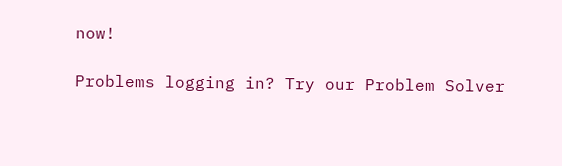now!

Problems logging in? Try our Problem Solver